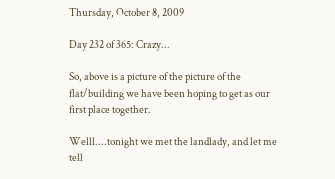Thursday, October 8, 2009

Day 232 of 365: Crazy...

So, above is a picture of the picture of the flat/building we have been hoping to get as our first place together.

Welll....tonight we met the landlady, and let me tell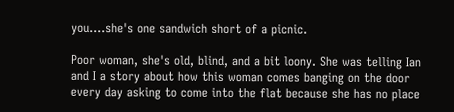you....she's one sandwich short of a picnic.

Poor woman, she's old, blind, and a bit loony. She was telling Ian and I a story about how this woman comes banging on the door every day asking to come into the flat because she has no place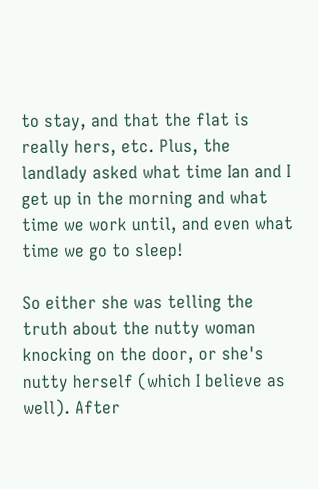to stay, and that the flat is really hers, etc. Plus, the landlady asked what time Ian and I get up in the morning and what time we work until, and even what time we go to sleep!

So either she was telling the truth about the nutty woman knocking on the door, or she's nutty herself (which I believe as well). After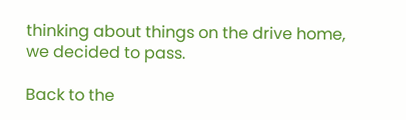thinking about things on the drive home, we decided to pass.

Back to the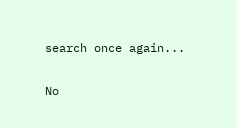search once again...

No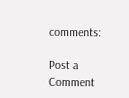comments:

Post a Comment